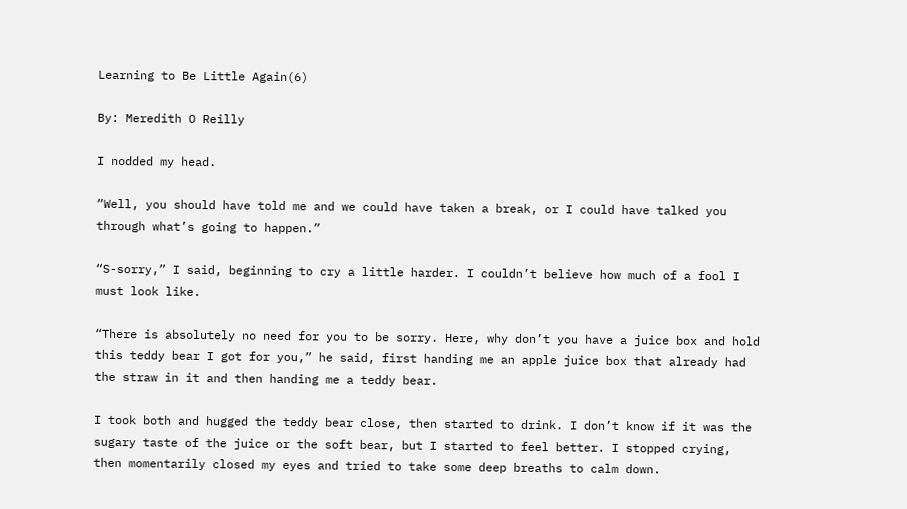Learning to Be Little Again(6)

By: Meredith O Reilly

I nodded my head.

“Well, you should have told me and we could have taken a break, or I could have talked you through what’s going to happen.”

“S-sorry,” I said, beginning to cry a little harder. I couldn’t believe how much of a fool I must look like.

“There is absolutely no need for you to be sorry. Here, why don’t you have a juice box and hold this teddy bear I got for you,” he said, first handing me an apple juice box that already had the straw in it and then handing me a teddy bear.

I took both and hugged the teddy bear close, then started to drink. I don’t know if it was the sugary taste of the juice or the soft bear, but I started to feel better. I stopped crying, then momentarily closed my eyes and tried to take some deep breaths to calm down.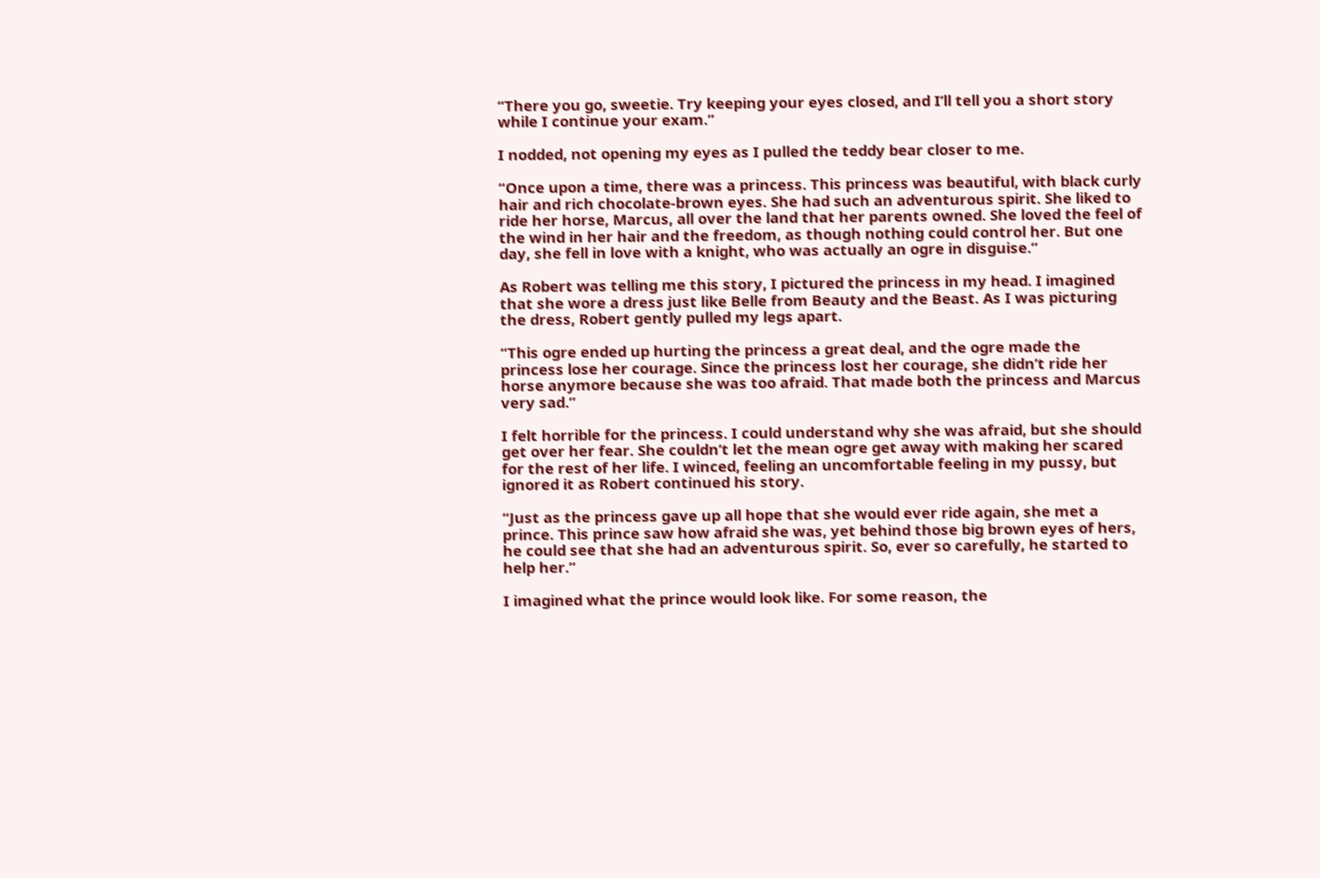“There you go, sweetie. Try keeping your eyes closed, and I’ll tell you a short story while I continue your exam.”

I nodded, not opening my eyes as I pulled the teddy bear closer to me.

“Once upon a time, there was a princess. This princess was beautiful, with black curly hair and rich chocolate-brown eyes. She had such an adventurous spirit. She liked to ride her horse, Marcus, all over the land that her parents owned. She loved the feel of the wind in her hair and the freedom, as though nothing could control her. But one day, she fell in love with a knight, who was actually an ogre in disguise.”

As Robert was telling me this story, I pictured the princess in my head. I imagined that she wore a dress just like Belle from Beauty and the Beast. As I was picturing the dress, Robert gently pulled my legs apart.

“This ogre ended up hurting the princess a great deal, and the ogre made the princess lose her courage. Since the princess lost her courage, she didn’t ride her horse anymore because she was too afraid. That made both the princess and Marcus very sad.”

I felt horrible for the princess. I could understand why she was afraid, but she should get over her fear. She couldn’t let the mean ogre get away with making her scared for the rest of her life. I winced, feeling an uncomfortable feeling in my pussy, but ignored it as Robert continued his story.

“Just as the princess gave up all hope that she would ever ride again, she met a prince. This prince saw how afraid she was, yet behind those big brown eyes of hers, he could see that she had an adventurous spirit. So, ever so carefully, he started to help her.”

I imagined what the prince would look like. For some reason, the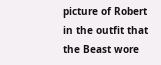picture of Robert in the outfit that the Beast wore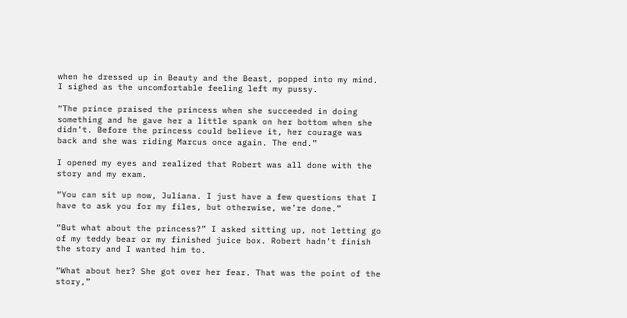when he dressed up in Beauty and the Beast, popped into my mind. I sighed as the uncomfortable feeling left my pussy.

“The prince praised the princess when she succeeded in doing something and he gave her a little spank on her bottom when she didn’t. Before the princess could believe it, her courage was back and she was riding Marcus once again. The end.”

I opened my eyes and realized that Robert was all done with the story and my exam.

“You can sit up now, Juliana. I just have a few questions that I have to ask you for my files, but otherwise, we’re done.”

“But what about the princess?” I asked sitting up, not letting go of my teddy bear or my finished juice box. Robert hadn’t finish the story and I wanted him to.

“What about her? She got over her fear. That was the point of the story,”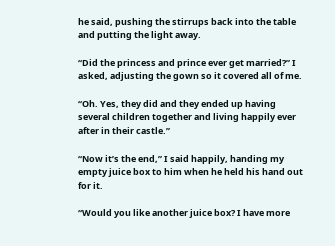he said, pushing the stirrups back into the table and putting the light away.

“Did the princess and prince ever get married?” I asked, adjusting the gown so it covered all of me.

“Oh. Yes, they did and they ended up having several children together and living happily ever after in their castle.”

“Now it’s the end,” I said happily, handing my empty juice box to him when he held his hand out for it.

“Would you like another juice box? I have more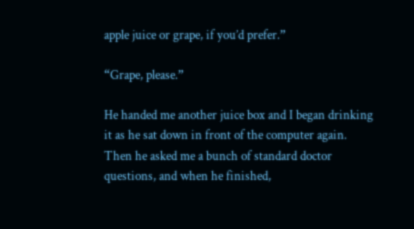apple juice or grape, if you’d prefer.”

“Grape, please.”

He handed me another juice box and I began drinking it as he sat down in front of the computer again. Then he asked me a bunch of standard doctor questions, and when he finished,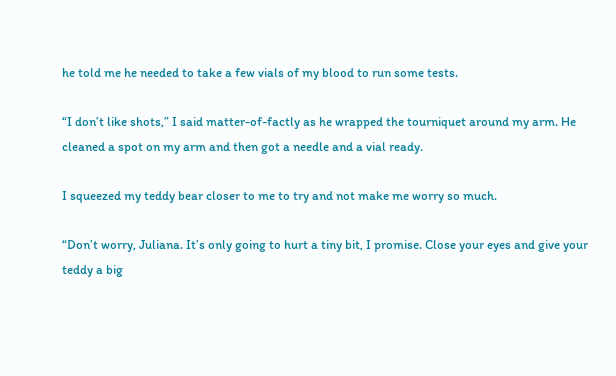he told me he needed to take a few vials of my blood to run some tests.

“I don’t like shots,” I said matter-of-factly as he wrapped the tourniquet around my arm. He cleaned a spot on my arm and then got a needle and a vial ready.

I squeezed my teddy bear closer to me to try and not make me worry so much.

“Don’t worry, Juliana. It’s only going to hurt a tiny bit, I promise. Close your eyes and give your teddy a big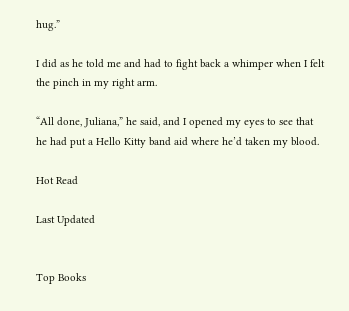hug.”

I did as he told me and had to fight back a whimper when I felt the pinch in my right arm.

“All done, Juliana,” he said, and I opened my eyes to see that he had put a Hello Kitty band aid where he’d taken my blood.

Hot Read

Last Updated


Top Books